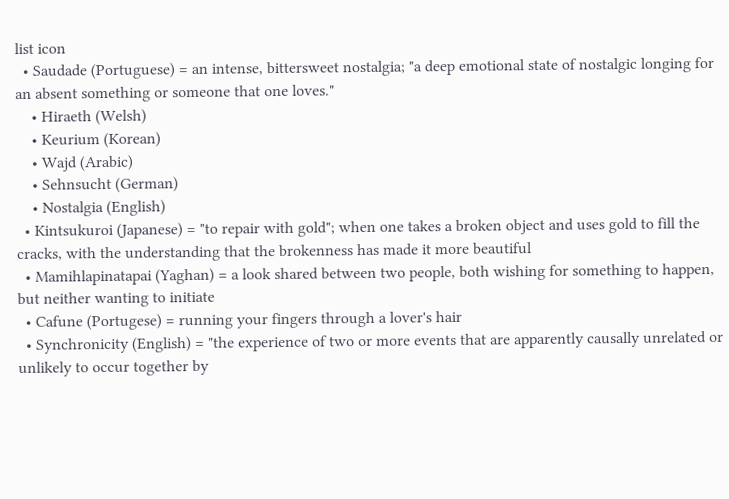list icon
  • Saudade (Portuguese) = an intense, bittersweet nostalgia; "a deep emotional state of nostalgic longing for an absent something or someone that one loves."
    • Hiraeth (Welsh)
    • Keurium (Korean)
    • Wajd (Arabic)
    • Sehnsucht (German)
    • Nostalgia (English)
  • Kintsukuroi (Japanese) = "to repair with gold"; when one takes a broken object and uses gold to fill the cracks, with the understanding that the brokenness has made it more beautiful
  • Mamihlapinatapai (Yaghan) = a look shared between two people, both wishing for something to happen, but neither wanting to initiate
  • Cafune (Portugese) = running your fingers through a lover's hair
  • Synchronicity (English) = "the experience of two or more events that are apparently causally unrelated or unlikely to occur together by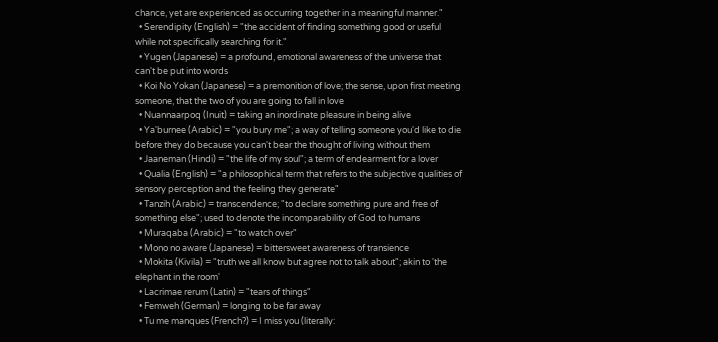chance, yet are experienced as occurring together in a meaningful manner."
  • Serendipity (English) = "the accident of finding something good or useful while not specifically searching for it."
  • Yugen (Japanese) = a profound, emotional awareness of the universe that can't be put into words
  • Koi No Yokan (Japanese) = a premonition of love; the sense, upon first meeting someone, that the two of you are going to fall in love
  • Nuannaarpoq (Inuit) = taking an inordinate pleasure in being alive
  • Ya'burnee (Arabic) = "you bury me"; a way of telling someone you'd like to die before they do because you can't bear the thought of living without them
  • Jaaneman (Hindi) = "the life of my soul"; a term of endearment for a lover
  • Qualia (English) = "a philosophical term that refers to the subjective qualities of sensory perception and the feeling they generate"
  • Tanzih (Arabic) = transcendence; "to declare something pure and free of something else"; used to denote the incomparability of God to humans
  • Muraqaba (Arabic) = "to watch over"
  • Mono no aware (Japanese) = bittersweet awareness of transience
  • Mokita (Kivila) = "truth we all know but agree not to talk about"; akin to 'the elephant in the room'
  • Lacrimae rerum (Latin) = "tears of things"
  • Femweh (German) = longing to be far away
  • Tu me manques (French?) = I miss you (literally: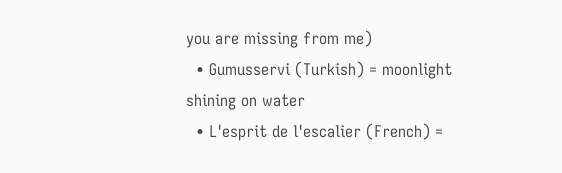you are missing from me)
  • Gumusservi (Turkish) = moonlight shining on water
  • L'esprit de l'escalier (French) =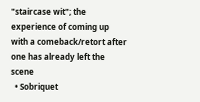"staircase wit"; the experience of coming up with a comeback/retort after one has already left the scene
  • Sobriquet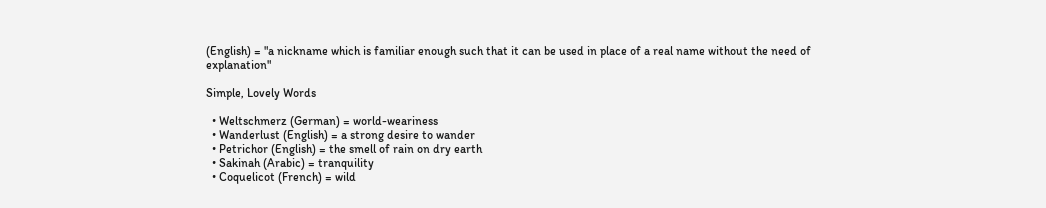(English) = "a nickname which is familiar enough such that it can be used in place of a real name without the need of explanation"

Simple, Lovely Words

  • Weltschmerz (German) = world-weariness
  • Wanderlust (English) = a strong desire to wander
  • Petrichor (English) = the smell of rain on dry earth
  • Sakinah (Arabic) = tranquility
  • Coquelicot (French) = wild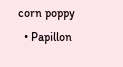corn poppy
  • Papillon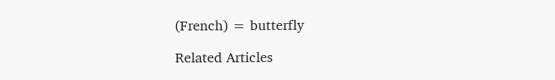(French) = butterfly

Related Articles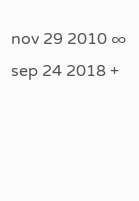nov 29 2010 ∞
sep 24 2018 +